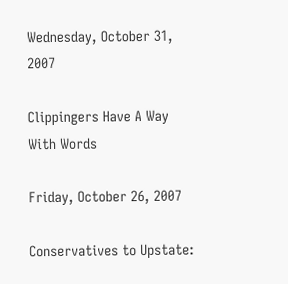Wednesday, October 31, 2007

Clippingers Have A Way With Words

Friday, October 26, 2007

Conservatives to Upstate: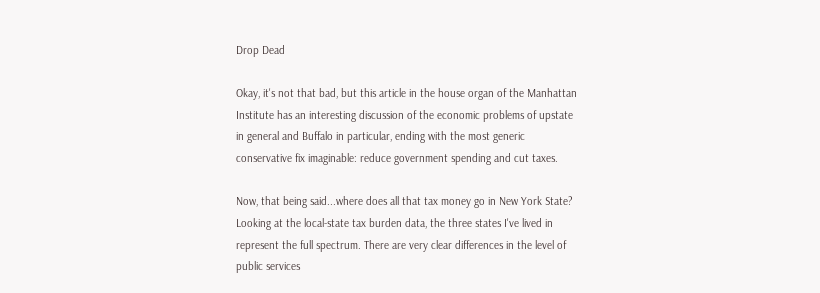Drop Dead

Okay, it's not that bad, but this article in the house organ of the Manhattan Institute has an interesting discussion of the economic problems of upstate in general and Buffalo in particular, ending with the most generic conservative fix imaginable: reduce government spending and cut taxes.

Now, that being said...where does all that tax money go in New York State? Looking at the local-state tax burden data, the three states I've lived in represent the full spectrum. There are very clear differences in the level of public services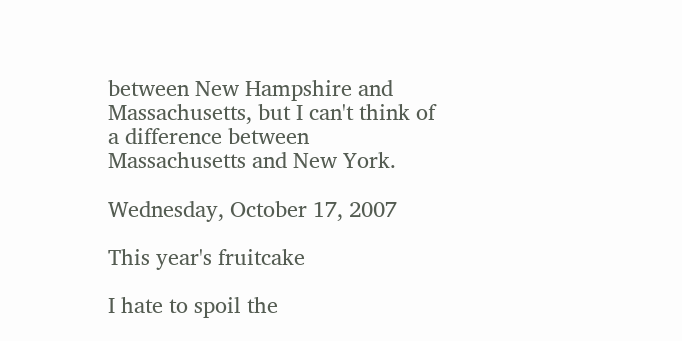between New Hampshire and Massachusetts, but I can't think of a difference between Massachusetts and New York.

Wednesday, October 17, 2007

This year's fruitcake

I hate to spoil the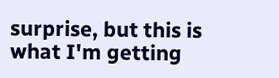surprise, but this is what I'm getting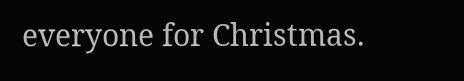everyone for Christmas.